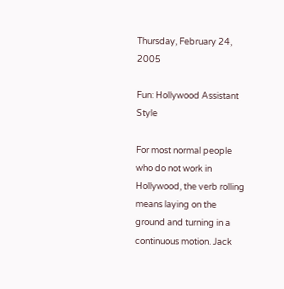Thursday, February 24, 2005

Fun: Hollywood Assistant Style

For most normal people who do not work in Hollywood, the verb rolling means laying on the ground and turning in a continuous motion. Jack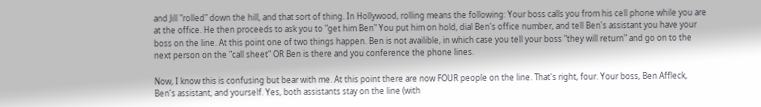and Jill "rolled" down the hill, and that sort of thing. In Hollywood, rolling means the following: Your boss calls you from his cell phone while you are at the office. He then proceeds to ask you to "get him Ben" You put him on hold, dial Ben's office number, and tell Ben's assistant you have your boss on the line. At this point one of two things happen. Ben is not availible, in which case you tell your boss "they will return" and go on to the next person on the "call sheet" OR Ben is there and you conference the phone lines.

Now, I know this is confusing but bear with me. At this point there are now FOUR people on the line. That's right, four. Your boss, Ben Affleck, Ben's assistant, and yourself. Yes, both assistants stay on the line (with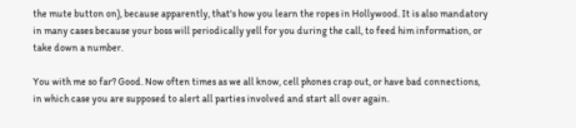the mute button on), because apparently, that's how you learn the ropes in Hollywood. It is also mandatory in many cases because your boss will periodically yell for you during the call, to feed him information, or take down a number.

You with me so far? Good. Now often times as we all know, cell phones crap out, or have bad connections, in which case you are supposed to alert all parties involved and start all over again.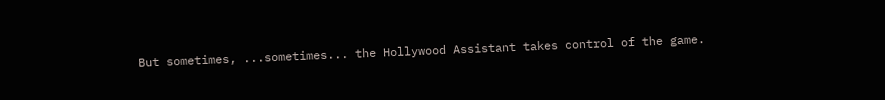But sometimes, ...sometimes... the Hollywood Assistant takes control of the game.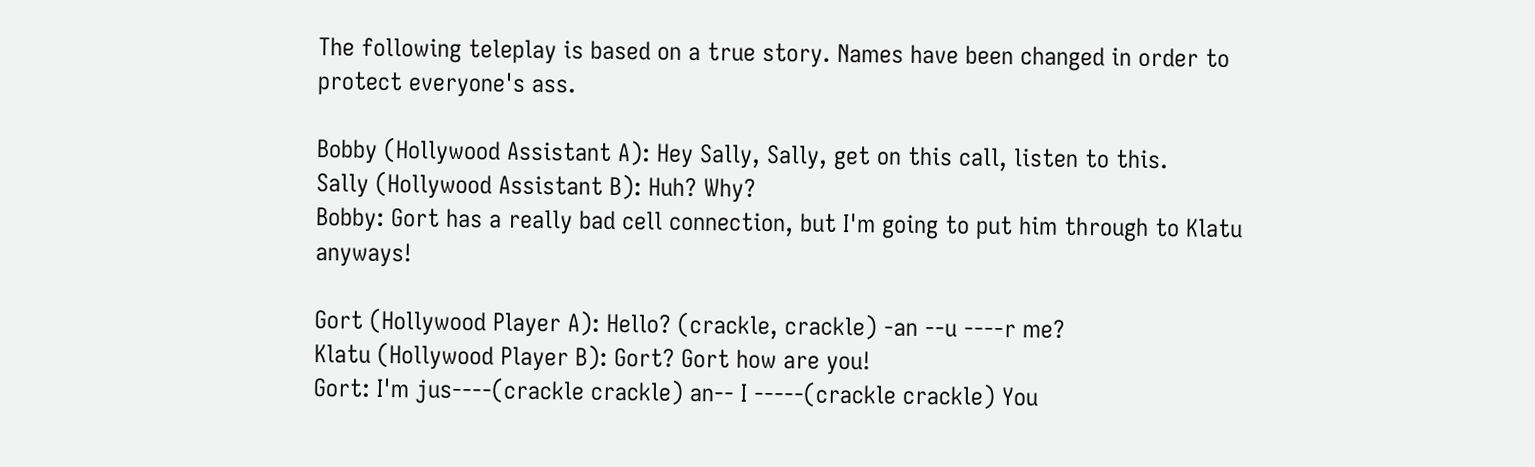The following teleplay is based on a true story. Names have been changed in order to protect everyone's ass.

Bobby (Hollywood Assistant A): Hey Sally, Sally, get on this call, listen to this.
Sally (Hollywood Assistant B): Huh? Why?
Bobby: Gort has a really bad cell connection, but I'm going to put him through to Klatu anyways!

Gort (Hollywood Player A): Hello? (crackle, crackle) -an --u ----r me?
Klatu (Hollywood Player B): Gort? Gort how are you!
Gort: I'm jus----(crackle crackle) an-- I -----(crackle crackle) You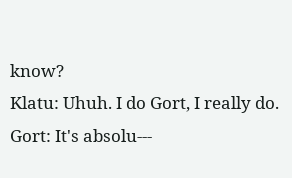know?
Klatu: Uhuh. I do Gort, I really do.
Gort: It's absolu---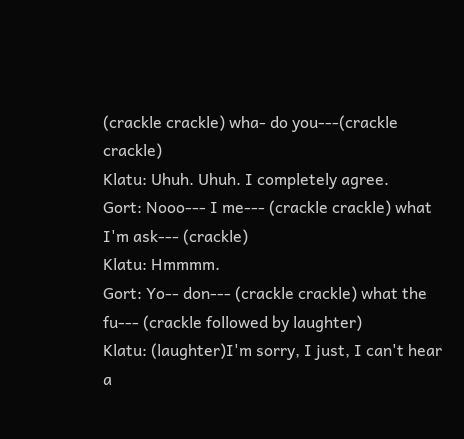(crackle crackle) wha- do you---(crackle crackle)
Klatu: Uhuh. Uhuh. I completely agree.
Gort: Nooo--- I me--- (crackle crackle) what I'm ask--- (crackle)
Klatu: Hmmmm.
Gort: Yo-- don--- (crackle crackle) what the fu--- (crackle followed by laughter)
Klatu: (laughter)I'm sorry, I just, I can't hear a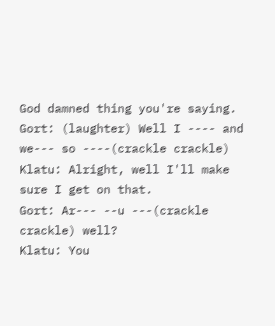God damned thing you're saying.
Gort: (laughter) Well I ---- and we--- so ----(crackle crackle)
Klatu: Alright, well I'll make sure I get on that.
Gort: Ar--- --u ---(crackle crackle) well?
Klatu: You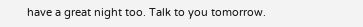have a great night too. Talk to you tomorrow.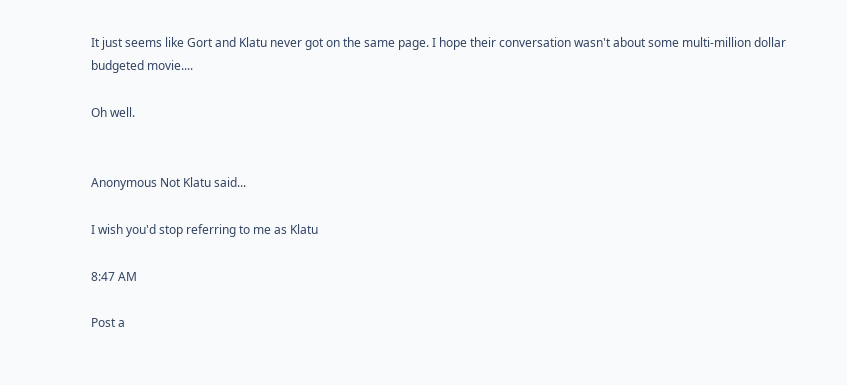It just seems like Gort and Klatu never got on the same page. I hope their conversation wasn't about some multi-million dollar budgeted movie....

Oh well.


Anonymous Not Klatu said...

I wish you'd stop referring to me as Klatu

8:47 AM

Post a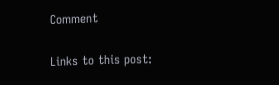Comment

Links to this post: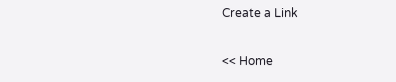Create a Link

<< Home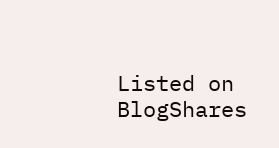Listed on BlogShares